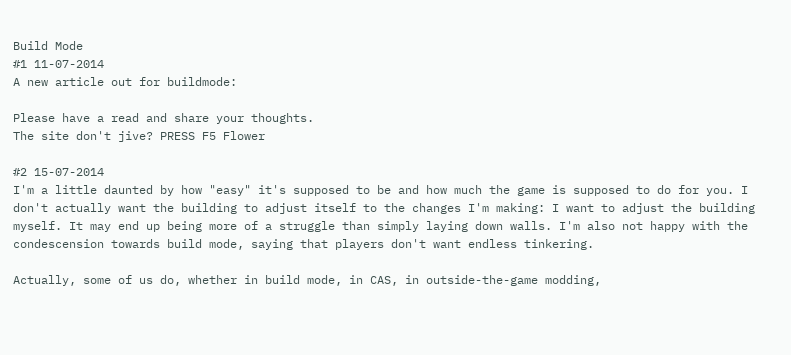Build Mode
#1 11-07-2014
A new article out for buildmode:

Please have a read and share your thoughts.
The site don't jive? PRESS F5 Flower

#2 15-07-2014
I'm a little daunted by how "easy" it's supposed to be and how much the game is supposed to do for you. I don't actually want the building to adjust itself to the changes I'm making: I want to adjust the building myself. It may end up being more of a struggle than simply laying down walls. I'm also not happy with the condescension towards build mode, saying that players don't want endless tinkering.

Actually, some of us do, whether in build mode, in CAS, in outside-the-game modding,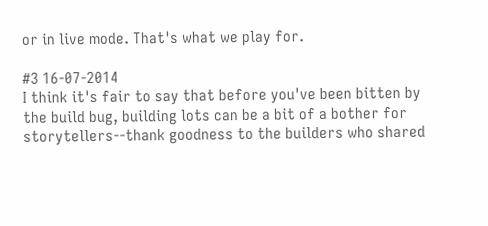or in live mode. That's what we play for.

#3 16-07-2014
I think it's fair to say that before you've been bitten by the build bug, building lots can be a bit of a bother for storytellers--thank goodness to the builders who shared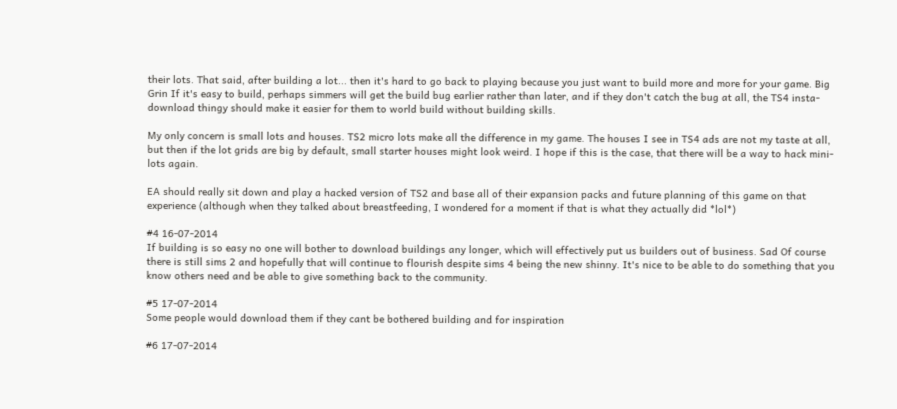their lots. That said, after building a lot... then it's hard to go back to playing because you just want to build more and more for your game. Big Grin If it's easy to build, perhaps simmers will get the build bug earlier rather than later, and if they don't catch the bug at all, the TS4 insta-download thingy should make it easier for them to world build without building skills.

My only concern is small lots and houses. TS2 micro lots make all the difference in my game. The houses I see in TS4 ads are not my taste at all, but then if the lot grids are big by default, small starter houses might look weird. I hope if this is the case, that there will be a way to hack mini-lots again.

EA should really sit down and play a hacked version of TS2 and base all of their expansion packs and future planning of this game on that experience (although when they talked about breastfeeding, I wondered for a moment if that is what they actually did *lol*)

#4 16-07-2014
If building is so easy no one will bother to download buildings any longer, which will effectively put us builders out of business. Sad Of course there is still sims 2 and hopefully that will continue to flourish despite sims 4 being the new shinny. It's nice to be able to do something that you know others need and be able to give something back to the community.

#5 17-07-2014
Some people would download them if they cant be bothered building and for inspiration

#6 17-07-2014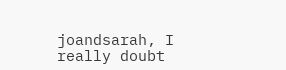joandsarah, I really doubt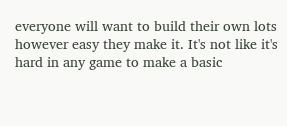everyone will want to build their own lots however easy they make it. It's not like it's hard in any game to make a basic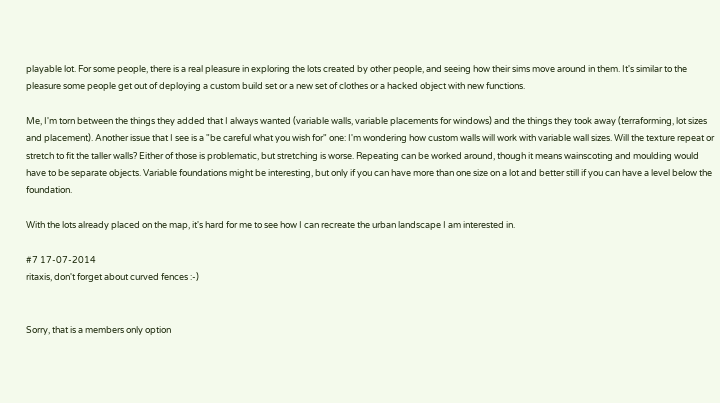playable lot. For some people, there is a real pleasure in exploring the lots created by other people, and seeing how their sims move around in them. It's similar to the pleasure some people get out of deploying a custom build set or a new set of clothes or a hacked object with new functions.

Me, I'm torn between the things they added that I always wanted (variable walls, variable placements for windows) and the things they took away (terraforming, lot sizes and placement). Another issue that I see is a "be careful what you wish for" one: I'm wondering how custom walls will work with variable wall sizes. Will the texture repeat or stretch to fit the taller walls? Either of those is problematic, but stretching is worse. Repeating can be worked around, though it means wainscoting and moulding would have to be separate objects. Variable foundations might be interesting, but only if you can have more than one size on a lot and better still if you can have a level below the foundation.

With the lots already placed on the map, it's hard for me to see how I can recreate the urban landscape I am interested in.

#7 17-07-2014
ritaxis, don't forget about curved fences :-)


Sorry, that is a members only option